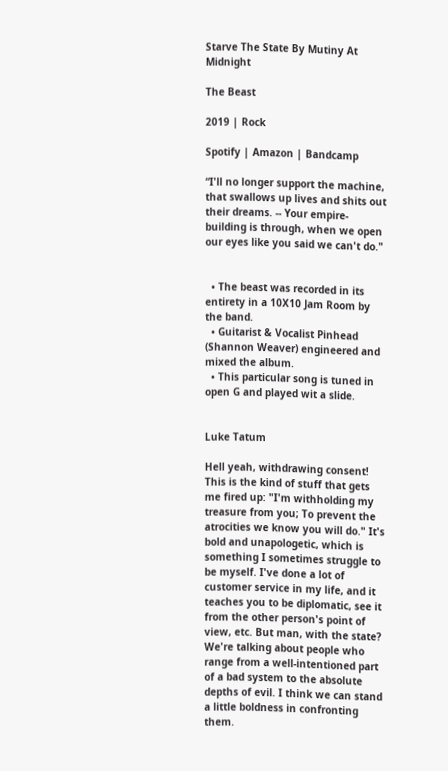Starve The State By Mutiny At Midnight

The Beast

2019 | Rock

Spotify | Amazon | Bandcamp

“I'll no longer support the machine, that swallows up lives and shits out their dreams. -- Your empire-building is through, when we open our eyes like you said we can't do."


  • The beast was recorded in its entirety in a 10X10 Jam Room by the band.
  • Guitarist & Vocalist Pinhead (Shannon Weaver) engineered and mixed the album.
  • This particular song is tuned in open G and played wit a slide.


Luke Tatum

Hell yeah, withdrawing consent! This is the kind of stuff that gets me fired up: "I'm withholding my treasure from you; To prevent the atrocities we know you will do." It's bold and unapologetic, which is something I sometimes struggle to be myself. I've done a lot of customer service in my life, and it teaches you to be diplomatic, see it from the other person's point of view, etc. But man, with the state? We're talking about people who range from a well-intentioned part of a bad system to the absolute depths of evil. I think we can stand a little boldness in confronting them.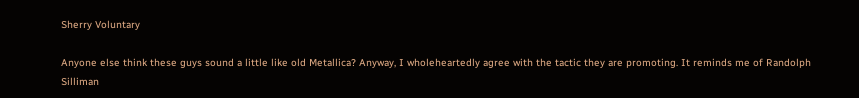Sherry Voluntary

Anyone else think these guys sound a little like old Metallica? Anyway, I wholeheartedly agree with the tactic they are promoting. It reminds me of Randolph Silliman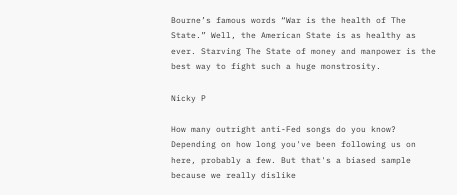Bourne’s famous words “War is the health of The State.” Well, the American State is as healthy as ever. Starving The State of money and manpower is the best way to fight such a huge monstrosity.

Nicky P

How many outright anti-Fed songs do you know? Depending on how long you've been following us on here, probably a few. But that's a biased sample because we really dislike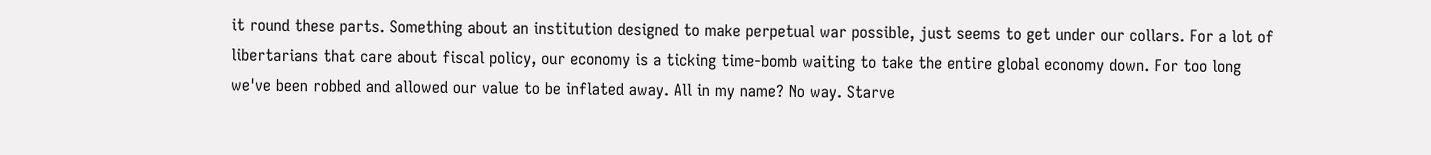it round these parts. Something about an institution designed to make perpetual war possible, just seems to get under our collars. For a lot of libertarians that care about fiscal policy, our economy is a ticking time-bomb waiting to take the entire global economy down. For too long we've been robbed and allowed our value to be inflated away. All in my name? No way. Starve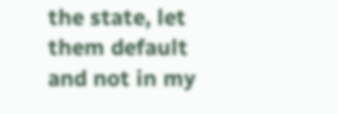the state, let them default and not in my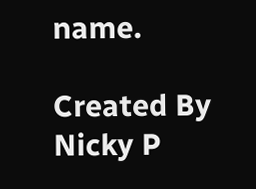name.

Created By
Nicky P